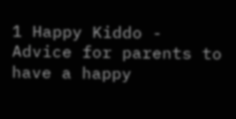1 Happy Kiddo - Advice for parents to have a happy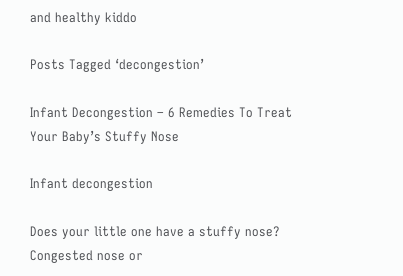and healthy kiddo

Posts Tagged ‘decongestion’

Infant Decongestion – 6 Remedies To Treat Your Baby’s Stuffy Nose

Infant decongestion

Does your little one have a stuffy nose? Congested nose or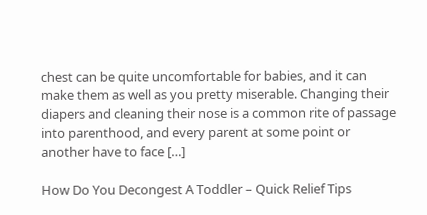chest can be quite uncomfortable for babies, and it can make them as well as you pretty miserable. Changing their diapers and cleaning their nose is a common rite of passage into parenthood, and every parent at some point or another have to face […]

How Do You Decongest A Toddler – Quick Relief Tips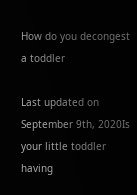How do you decongest a toddler

Last updated on September 9th, 2020Is your little toddler having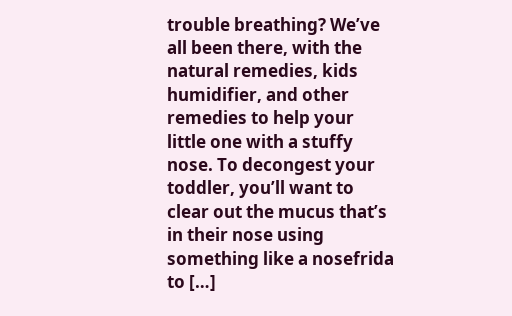trouble breathing? We’ve all been there, with the natural remedies, kids humidifier, and other remedies to help your little one with a stuffy nose. To decongest your toddler, you’ll want to clear out the mucus that’s in their nose using something like a nosefrida to […]